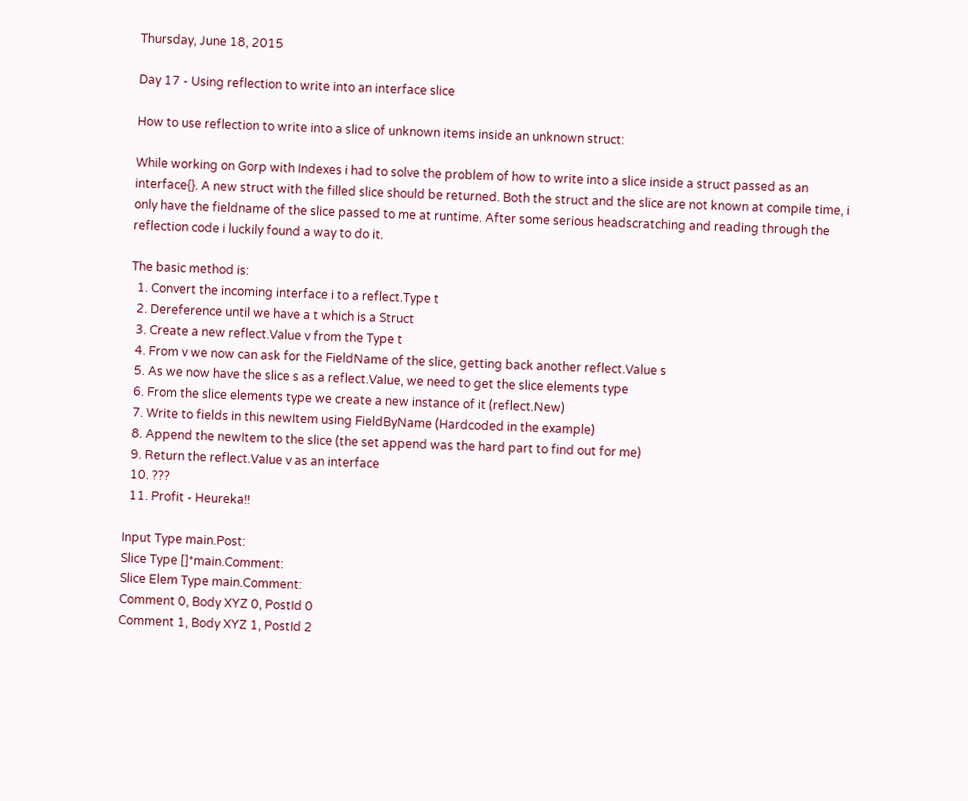Thursday, June 18, 2015

Day 17 - Using reflection to write into an interface slice

How to use reflection to write into a slice of unknown items inside an unknown struct:

While working on Gorp with Indexes i had to solve the problem of how to write into a slice inside a struct passed as an interface{}. A new struct with the filled slice should be returned. Both the struct and the slice are not known at compile time, i only have the fieldname of the slice passed to me at runtime. After some serious headscratching and reading through the reflection code i luckily found a way to do it.

The basic method is:
  1. Convert the incoming interface i to a reflect.Type t
  2. Dereference until we have a t which is a Struct
  3. Create a new reflect.Value v from the Type t
  4. From v we now can ask for the FieldName of the slice, getting back another reflect.Value s
  5. As we now have the slice s as a reflect.Value, we need to get the slice elements type
  6. From the slice elements type we create a new instance of it (reflect.New)
  7. Write to fields in this newItem using FieldByName (Hardcoded in the example)
  8. Append the newItem to the slice (the set append was the hard part to find out for me)
  9. Return the reflect.Value v as an interface
  10. ???
  11. Profit - Heureka!!

Input Type main.Post:
Slice Type []*main.Comment:
Slice Elem Type main.Comment:
Comment 0, Body XYZ 0, PostId 0
Comment 1, Body XYZ 1, PostId 2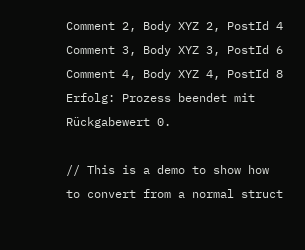Comment 2, Body XYZ 2, PostId 4
Comment 3, Body XYZ 3, PostId 6
Comment 4, Body XYZ 4, PostId 8
Erfolg: Prozess beendet mit Rückgabewert 0.

// This is a demo to show how to convert from a normal struct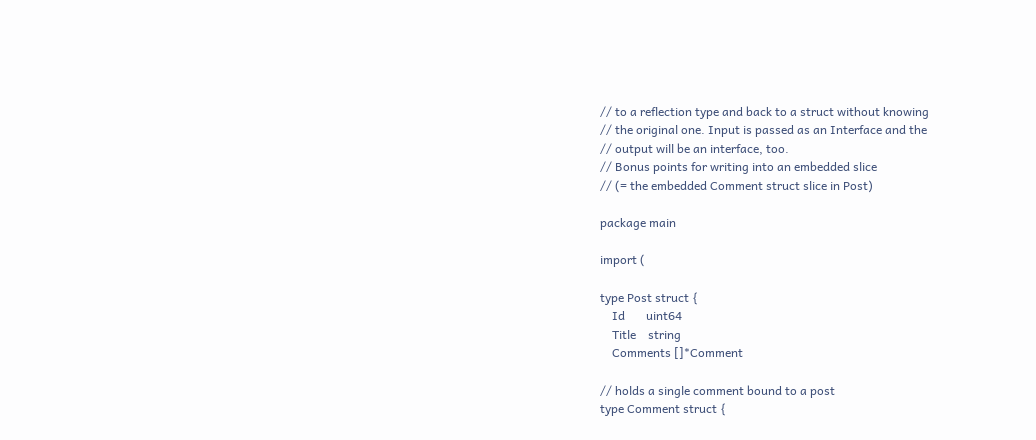// to a reflection type and back to a struct without knowing
// the original one. Input is passed as an Interface and the
// output will be an interface, too.
// Bonus points for writing into an embedded slice
// (= the embedded Comment struct slice in Post)

package main

import (

type Post struct {
    Id       uint64
    Title    string
    Comments []*Comment

// holds a single comment bound to a post
type Comment struct {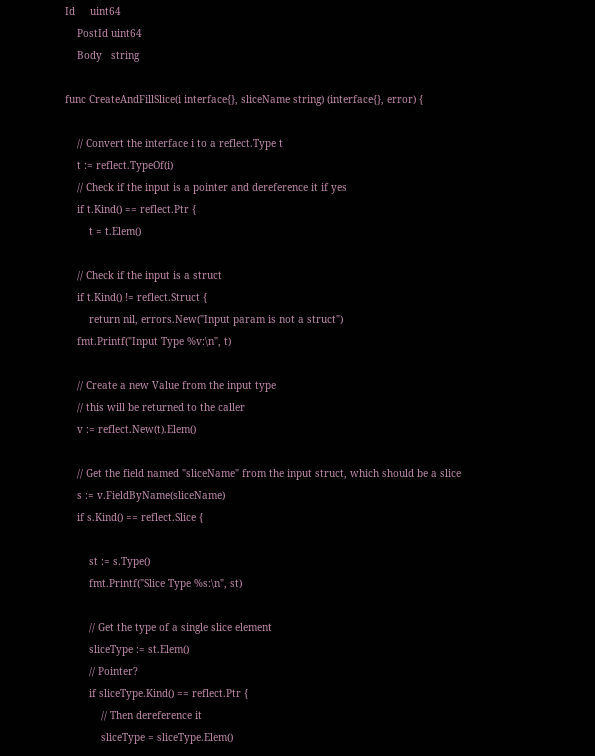Id     uint64
    PostId uint64
    Body   string

func CreateAndFillSlice(i interface{}, sliceName string) (interface{}, error) {

    // Convert the interface i to a reflect.Type t
    t := reflect.TypeOf(i)
    // Check if the input is a pointer and dereference it if yes
    if t.Kind() == reflect.Ptr {
        t = t.Elem()

    // Check if the input is a struct
    if t.Kind() != reflect.Struct {
        return nil, errors.New("Input param is not a struct")
    fmt.Printf("Input Type %v:\n", t)

    // Create a new Value from the input type
    // this will be returned to the caller
    v := reflect.New(t).Elem()

    // Get the field named "sliceName" from the input struct, which should be a slice
    s := v.FieldByName(sliceName)
    if s.Kind() == reflect.Slice {

        st := s.Type()
        fmt.Printf("Slice Type %s:\n", st)

        // Get the type of a single slice element
        sliceType := st.Elem()
        // Pointer?
        if sliceType.Kind() == reflect.Ptr {
            // Then dereference it
            sliceType = sliceType.Elem()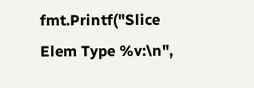fmt.Printf("Slice Elem Type %v:\n",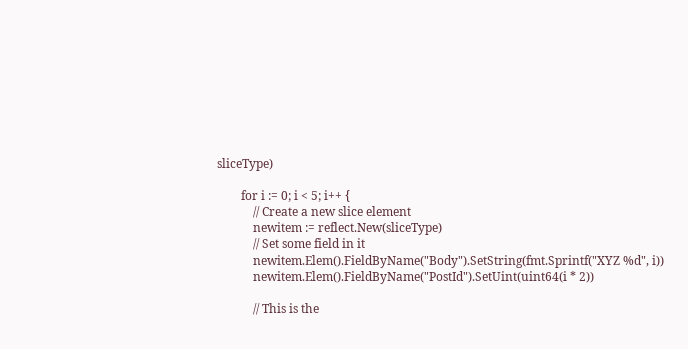sliceType)

        for i := 0; i < 5; i++ {
            // Create a new slice element
            newitem := reflect.New(sliceType)
            // Set some field in it
            newitem.Elem().FieldByName("Body").SetString(fmt.Sprintf("XYZ %d", i))
            newitem.Elem().FieldByName("PostId").SetUint(uint64(i * 2))

            // This is the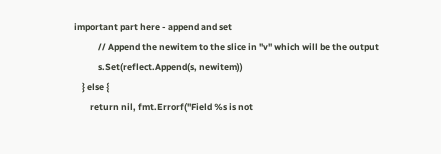important part here - append and set
            // Append the newitem to the slice in "v" which will be the output
            s.Set(reflect.Append(s, newitem))
    } else {
        return nil, fmt.Errorf("Field %s is not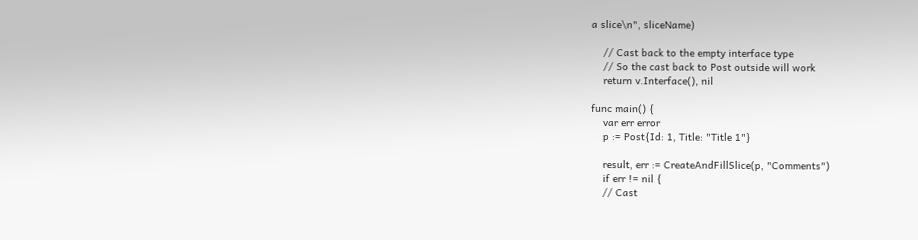a slice\n", sliceName)

    // Cast back to the empty interface type
    // So the cast back to Post outside will work
    return v.Interface(), nil

func main() {
    var err error
    p := Post{Id: 1, Title: "Title 1"}

    result, err := CreateAndFillSlice(p, "Comments")
    if err != nil {
    // Cast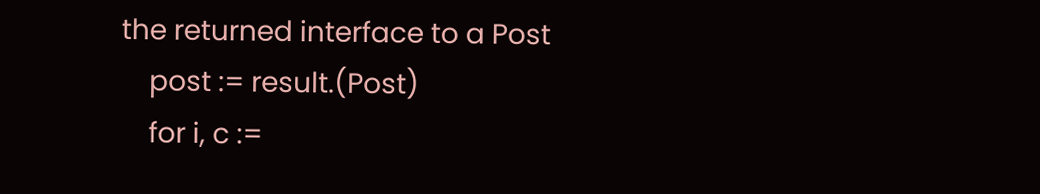the returned interface to a Post
    post := result.(Post)
    for i, c :=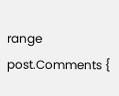range post.Comments {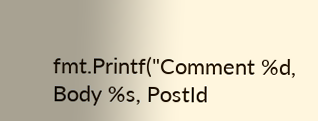fmt.Printf("Comment %d, Body %s, PostId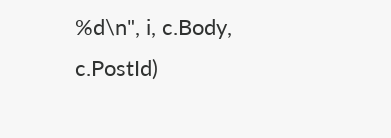%d\n", i, c.Body, c.PostId)